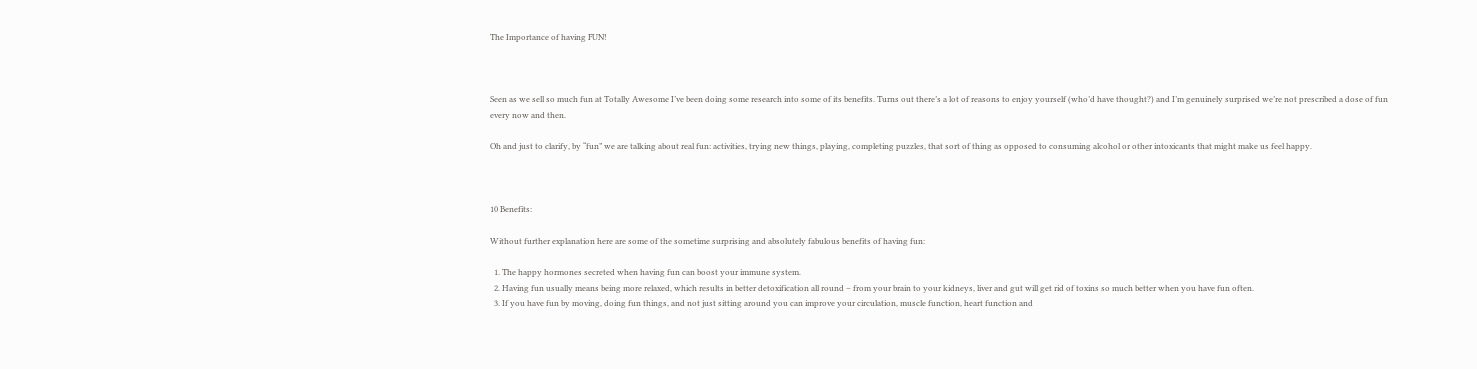The Importance of having FUN!



Seen as we sell so much fun at Totally Awesome I’ve been doing some research into some of its benefits. Turns out there’s a lot of reasons to enjoy yourself (who’d have thought?) and I’m genuinely surprised we’re not prescribed a dose of fun every now and then.

Oh and just to clarify, by “fun” we are talking about real fun: activities, trying new things, playing, completing puzzles, that sort of thing as opposed to consuming alcohol or other intoxicants that might make us feel happy.



10 Benefits:

Without further explanation here are some of the sometime surprising and absolutely fabulous benefits of having fun:

  1. The happy hormones secreted when having fun can boost your immune system.
  2. Having fun usually means being more relaxed, which results in better detoxification all round – from your brain to your kidneys, liver and gut will get rid of toxins so much better when you have fun often.
  3. If you have fun by moving, doing fun things, and not just sitting around you can improve your circulation, muscle function, heart function and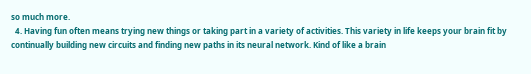so much more.
  4. Having fun often means trying new things or taking part in a variety of activities. This variety in life keeps your brain fit by continually building new circuits and finding new paths in its neural network. Kind of like a brain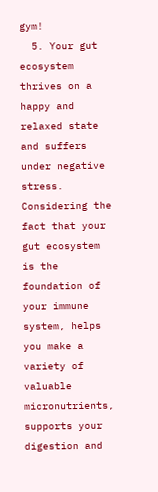gym!
  5. Your gut ecosystem thrives on a happy and relaxed state and suffers under negative stress. Considering the fact that your gut ecosystem is the foundation of your immune system, helps you make a variety of valuable micronutrients, supports your digestion and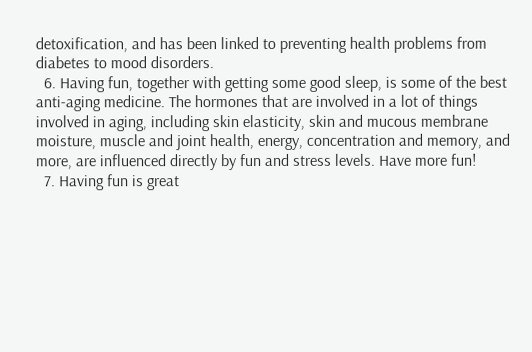detoxification, and has been linked to preventing health problems from diabetes to mood disorders.
  6. Having fun, together with getting some good sleep, is some of the best anti-aging medicine. The hormones that are involved in a lot of things involved in aging, including skin elasticity, skin and mucous membrane moisture, muscle and joint health, energy, concentration and memory, and more, are influenced directly by fun and stress levels. Have more fun!
  7. Having fun is great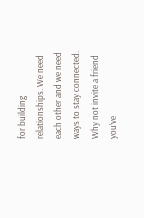for building relationships. We need each other and we need ways to stay connected. Why not invite a friend you’ve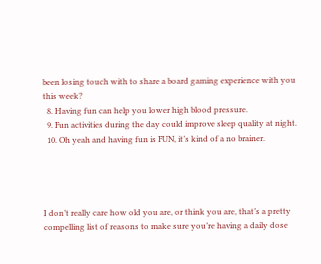been losing touch with to share a board gaming experience with you this week?
  8. Having fun can help you lower high blood pressure.
  9. Fun activities during the day could improve sleep quality at night.
  10. Oh yeah and having fun is FUN, it’s kind of a no brainer.




I don’t really care how old you are, or think you are, that’s a pretty compelling list of reasons to make sure you’re having a daily dose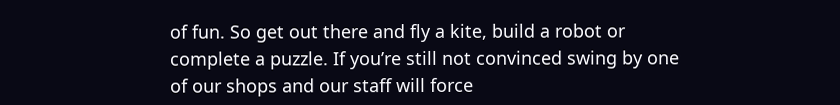of fun. So get out there and fly a kite, build a robot or complete a puzzle. If you’re still not convinced swing by one of our shops and our staff will force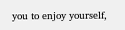you to enjoy yourself,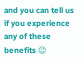and you can tell us if you experience any of these benefits 😉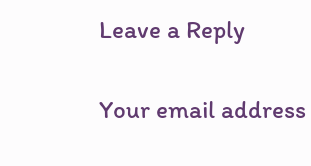Leave a Reply

Your email address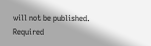will not be published. Required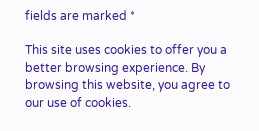fields are marked *

This site uses cookies to offer you a better browsing experience. By browsing this website, you agree to our use of cookies.